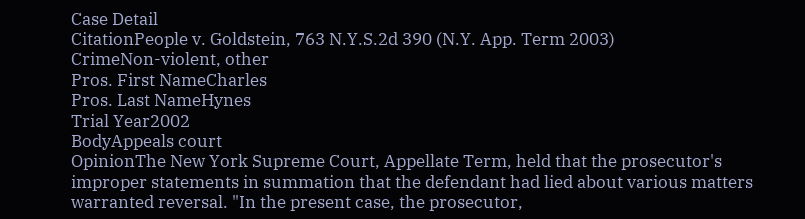Case Detail
CitationPeople v. Goldstein, 763 N.Y.S.2d 390 (N.Y. App. Term 2003)
CrimeNon-violent, other
Pros. First NameCharles
Pros. Last NameHynes
Trial Year2002
BodyAppeals court
OpinionThe New York Supreme Court, Appellate Term, held that the prosecutor's improper statements in summation that the defendant had lied about various matters warranted reversal. "In the present case, the prosecutor,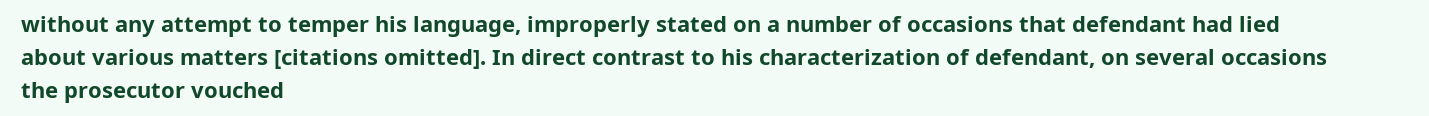without any attempt to temper his language, improperly stated on a number of occasions that defendant had lied about various matters [citations omitted]. In direct contrast to his characterization of defendant, on several occasions the prosecutor vouched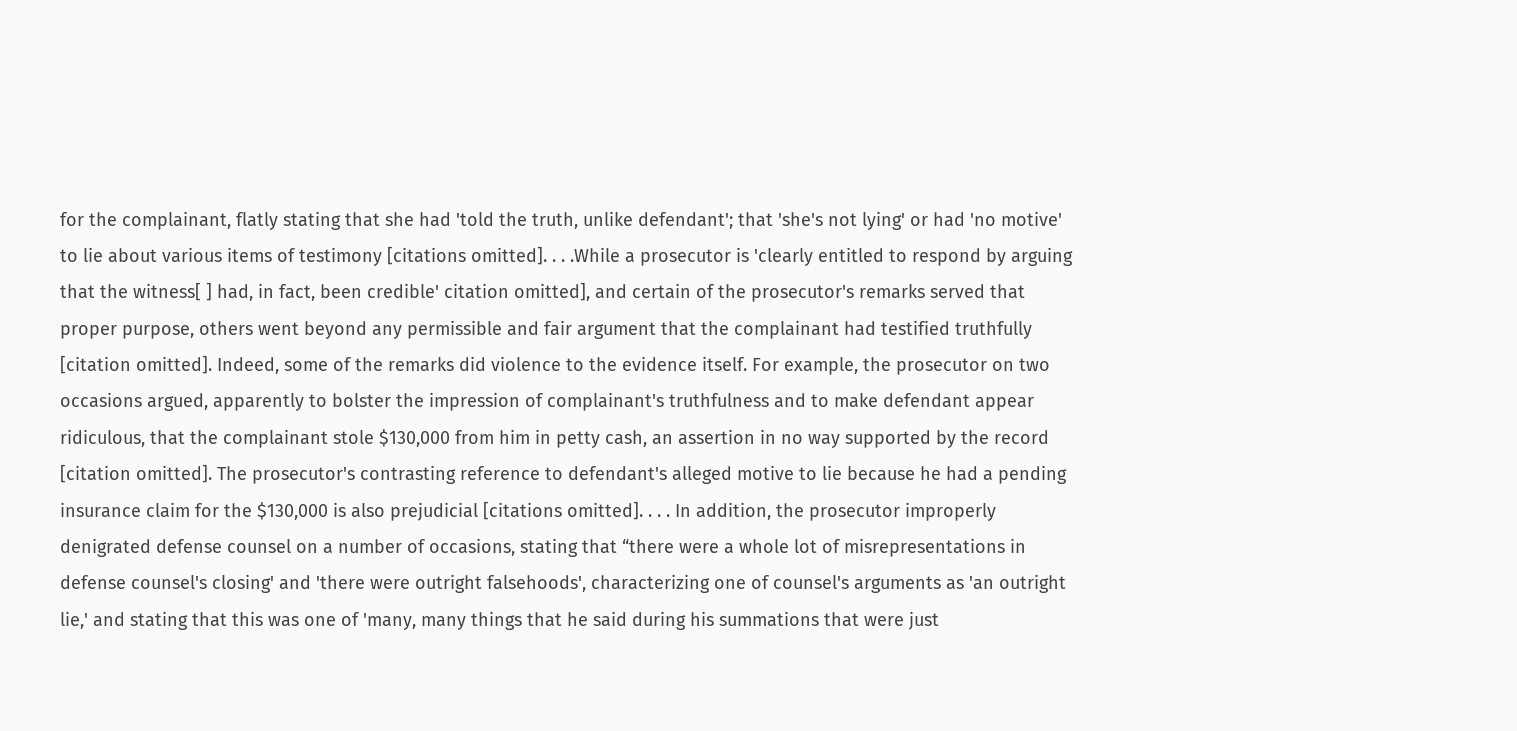for the complainant, flatly stating that she had 'told the truth, unlike defendant'; that 'she's not lying' or had 'no motive' to lie about various items of testimony [citations omitted]. . . .While a prosecutor is 'clearly entitled to respond by arguing that the witness[ ] had, in fact, been credible' citation omitted], and certain of the prosecutor's remarks served that proper purpose, others went beyond any permissible and fair argument that the complainant had testified truthfully [citation omitted]. Indeed, some of the remarks did violence to the evidence itself. For example, the prosecutor on two occasions argued, apparently to bolster the impression of complainant's truthfulness and to make defendant appear ridiculous, that the complainant stole $130,000 from him in petty cash, an assertion in no way supported by the record [citation omitted]. The prosecutor's contrasting reference to defendant's alleged motive to lie because he had a pending insurance claim for the $130,000 is also prejudicial [citations omitted]. . . . In addition, the prosecutor improperly denigrated defense counsel on a number of occasions, stating that “there were a whole lot of misrepresentations in defense counsel's closing' and 'there were outright falsehoods', characterizing one of counsel's arguments as 'an outright lie,' and stating that this was one of 'many, many things that he said during his summations that were just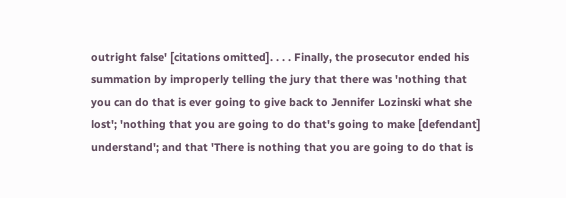outright false' [citations omitted]. . . . Finally, the prosecutor ended his summation by improperly telling the jury that there was 'nothing that you can do that is ever going to give back to Jennifer Lozinski what she lost'; 'nothing that you are going to do that's going to make [defendant] understand'; and that 'There is nothing that you are going to do that is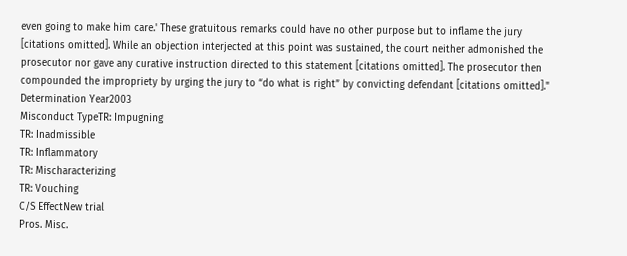even going to make him care.' These gratuitous remarks could have no other purpose but to inflame the jury [citations omitted]. While an objection interjected at this point was sustained, the court neither admonished the prosecutor nor gave any curative instruction directed to this statement [citations omitted]. The prosecutor then compounded the impropriety by urging the jury to “do what is right” by convicting defendant [citations omitted]."
Determination Year2003
Misconduct TypeTR: Impugning
TR: Inadmissible
TR: Inflammatory
TR: Mischaracterizing
TR: Vouching
C/S EffectNew trial
Pros. Misc.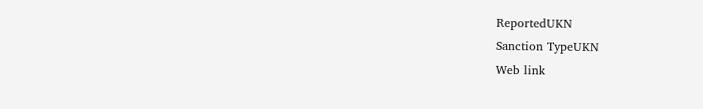ReportedUKN
Sanction TypeUKN
Web link